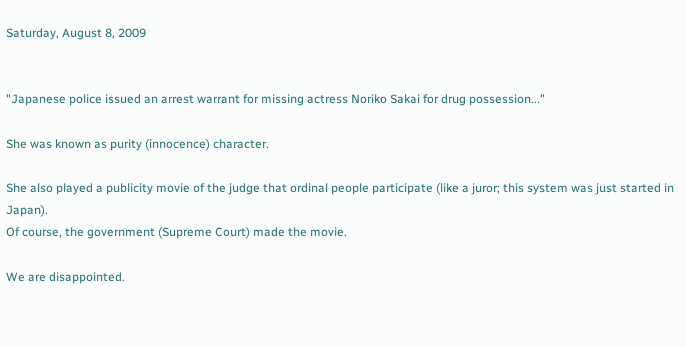Saturday, August 8, 2009


"Japanese police issued an arrest warrant for missing actress Noriko Sakai for drug possession..."

She was known as purity (innocence) character.

She also played a publicity movie of the judge that ordinal people participate (like a juror; this system was just started in Japan).
Of course, the government (Supreme Court) made the movie.

We are disappointed.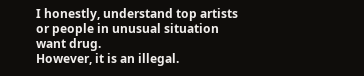I honestly, understand top artists or people in unusual situation want drug.
However, it is an illegal.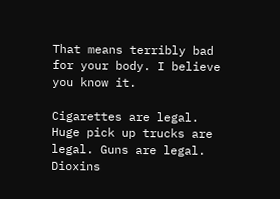That means terribly bad for your body. I believe you know it.

Cigarettes are legal. Huge pick up trucks are legal. Guns are legal. Dioxins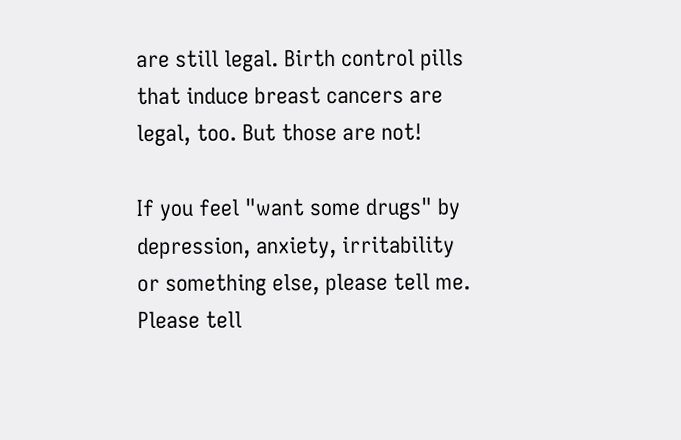are still legal. Birth control pills that induce breast cancers are legal, too. But those are not!

If you feel "want some drugs" by depression, anxiety, irritability or something else, please tell me. Please tell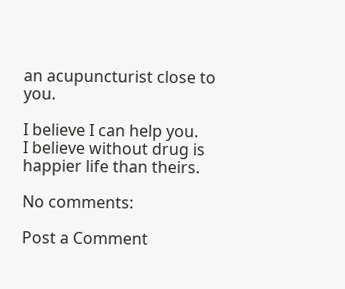an acupuncturist close to you.

I believe I can help you.
I believe without drug is happier life than theirs.

No comments:

Post a Comment